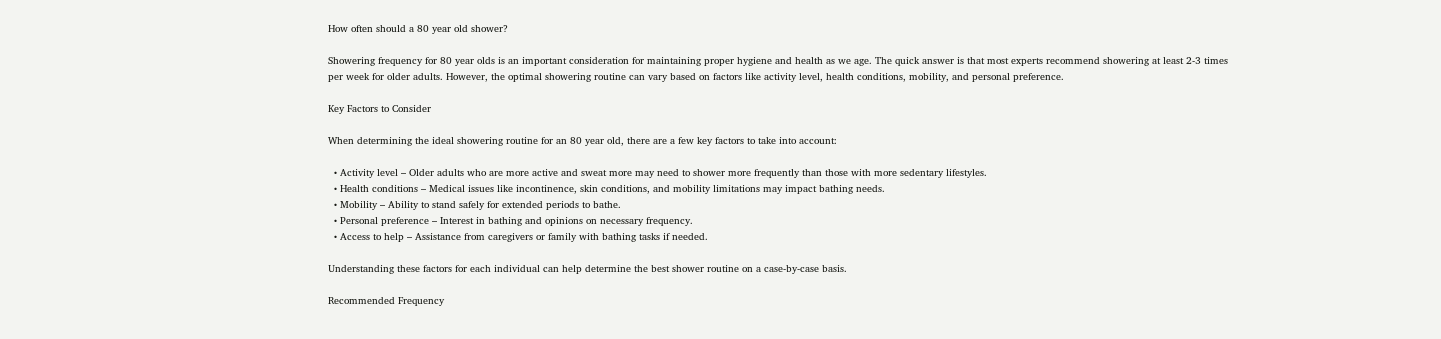How often should a 80 year old shower?

Showering frequency for 80 year olds is an important consideration for maintaining proper hygiene and health as we age. The quick answer is that most experts recommend showering at least 2-3 times per week for older adults. However, the optimal showering routine can vary based on factors like activity level, health conditions, mobility, and personal preference.

Key Factors to Consider

When determining the ideal showering routine for an 80 year old, there are a few key factors to take into account:

  • Activity level – Older adults who are more active and sweat more may need to shower more frequently than those with more sedentary lifestyles.
  • Health conditions – Medical issues like incontinence, skin conditions, and mobility limitations may impact bathing needs.
  • Mobility – Ability to stand safely for extended periods to bathe.
  • Personal preference – Interest in bathing and opinions on necessary frequency.
  • Access to help – Assistance from caregivers or family with bathing tasks if needed.

Understanding these factors for each individual can help determine the best shower routine on a case-by-case basis.

Recommended Frequency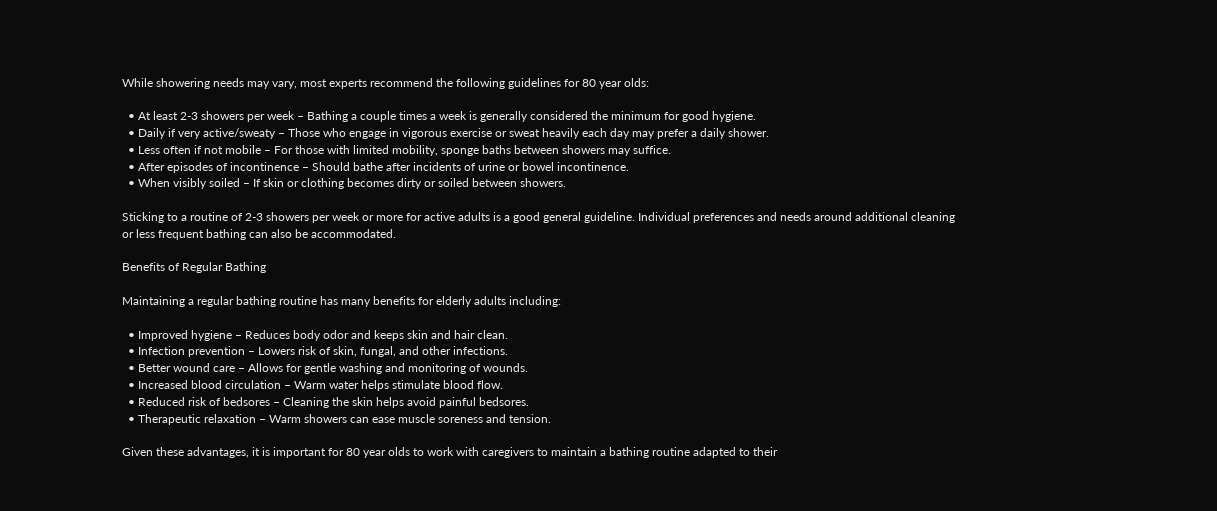While showering needs may vary, most experts recommend the following guidelines for 80 year olds:

  • At least 2-3 showers per week – Bathing a couple times a week is generally considered the minimum for good hygiene.
  • Daily if very active/sweaty – Those who engage in vigorous exercise or sweat heavily each day may prefer a daily shower.
  • Less often if not mobile – For those with limited mobility, sponge baths between showers may suffice.
  • After episodes of incontinence – Should bathe after incidents of urine or bowel incontinence.
  • When visibly soiled – If skin or clothing becomes dirty or soiled between showers.

Sticking to a routine of 2-3 showers per week or more for active adults is a good general guideline. Individual preferences and needs around additional cleaning or less frequent bathing can also be accommodated.

Benefits of Regular Bathing

Maintaining a regular bathing routine has many benefits for elderly adults including:

  • Improved hygiene – Reduces body odor and keeps skin and hair clean.
  • Infection prevention – Lowers risk of skin, fungal, and other infections.
  • Better wound care – Allows for gentle washing and monitoring of wounds.
  • Increased blood circulation – Warm water helps stimulate blood flow.
  • Reduced risk of bedsores – Cleaning the skin helps avoid painful bedsores.
  • Therapeutic relaxation – Warm showers can ease muscle soreness and tension.

Given these advantages, it is important for 80 year olds to work with caregivers to maintain a bathing routine adapted to their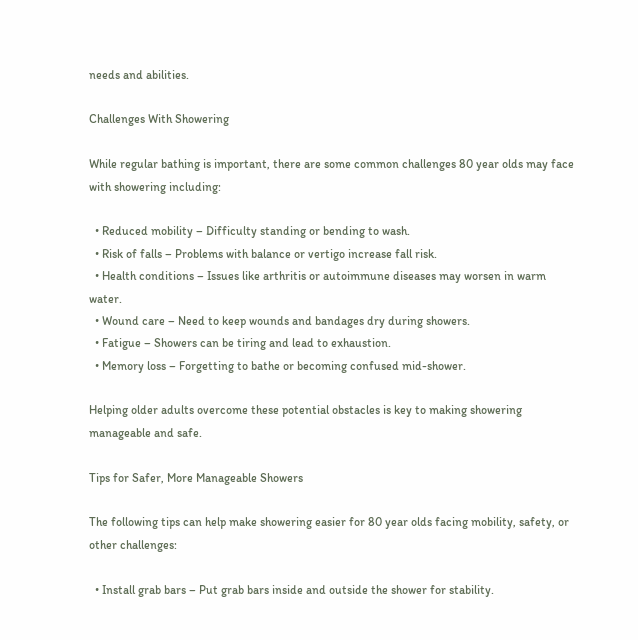needs and abilities.

Challenges With Showering

While regular bathing is important, there are some common challenges 80 year olds may face with showering including:

  • Reduced mobility – Difficulty standing or bending to wash.
  • Risk of falls – Problems with balance or vertigo increase fall risk.
  • Health conditions – Issues like arthritis or autoimmune diseases may worsen in warm water.
  • Wound care – Need to keep wounds and bandages dry during showers.
  • Fatigue – Showers can be tiring and lead to exhaustion.
  • Memory loss – Forgetting to bathe or becoming confused mid-shower.

Helping older adults overcome these potential obstacles is key to making showering manageable and safe.

Tips for Safer, More Manageable Showers

The following tips can help make showering easier for 80 year olds facing mobility, safety, or other challenges:

  • Install grab bars – Put grab bars inside and outside the shower for stability.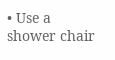• Use a shower chair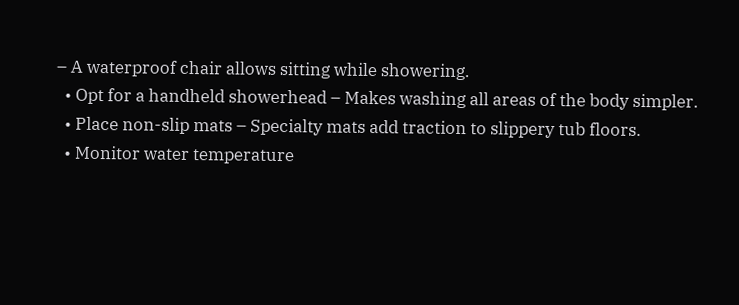– A waterproof chair allows sitting while showering.
  • Opt for a handheld showerhead – Makes washing all areas of the body simpler.
  • Place non-slip mats – Specialty mats add traction to slippery tub floors.
  • Monitor water temperature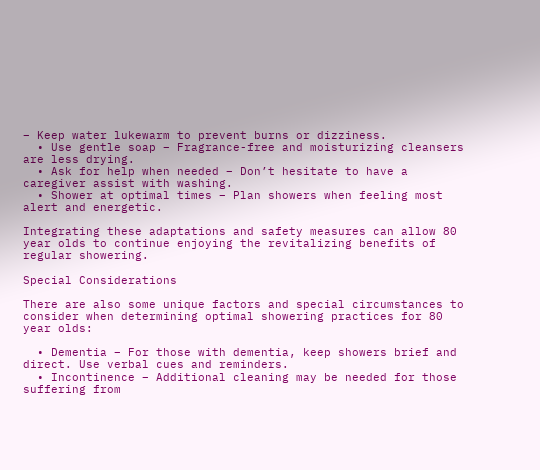– Keep water lukewarm to prevent burns or dizziness.
  • Use gentle soap – Fragrance-free and moisturizing cleansers are less drying.
  • Ask for help when needed – Don’t hesitate to have a caregiver assist with washing.
  • Shower at optimal times – Plan showers when feeling most alert and energetic.

Integrating these adaptations and safety measures can allow 80 year olds to continue enjoying the revitalizing benefits of regular showering.

Special Considerations

There are also some unique factors and special circumstances to consider when determining optimal showering practices for 80 year olds:

  • Dementia – For those with dementia, keep showers brief and direct. Use verbal cues and reminders.
  • Incontinence – Additional cleaning may be needed for those suffering from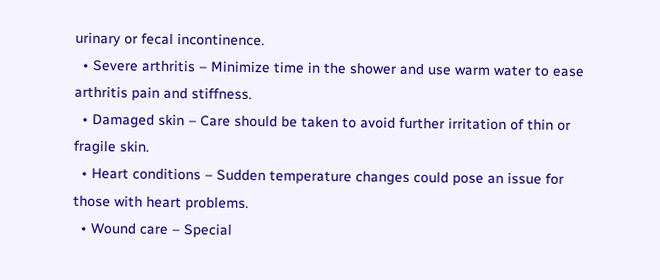urinary or fecal incontinence.
  • Severe arthritis – Minimize time in the shower and use warm water to ease arthritis pain and stiffness.
  • Damaged skin – Care should be taken to avoid further irritation of thin or fragile skin.
  • Heart conditions – Sudden temperature changes could pose an issue for those with heart problems.
  • Wound care – Special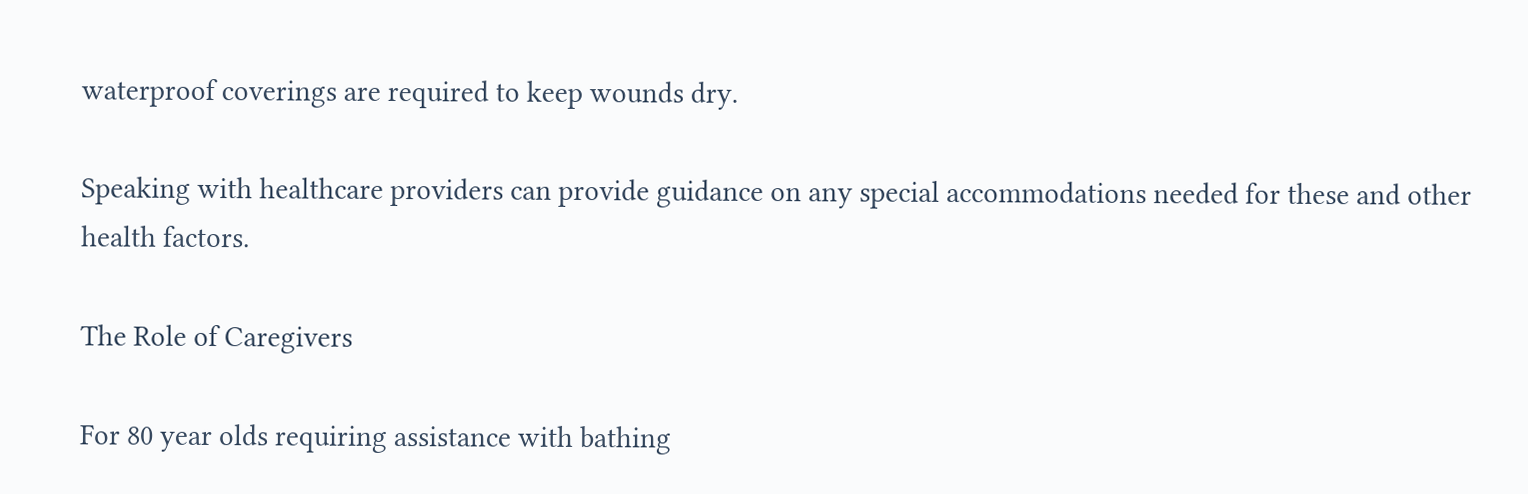waterproof coverings are required to keep wounds dry.

Speaking with healthcare providers can provide guidance on any special accommodations needed for these and other health factors.

The Role of Caregivers

For 80 year olds requiring assistance with bathing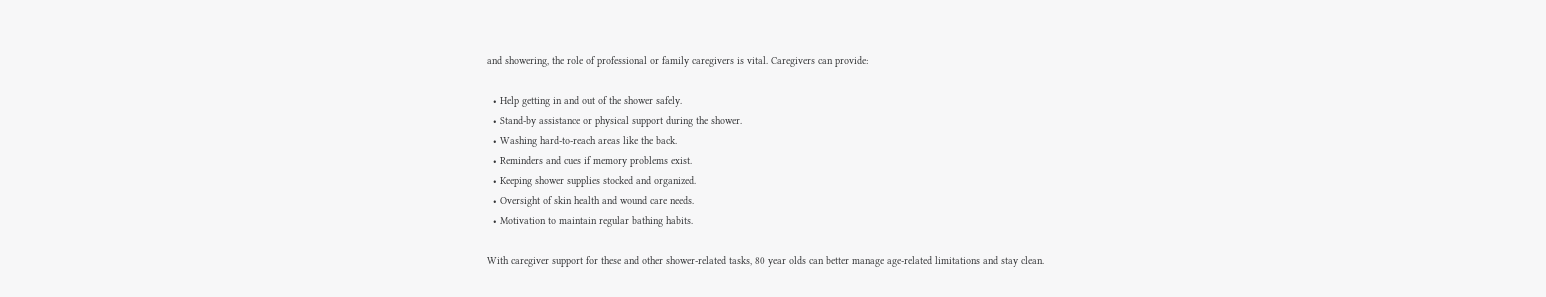and showering, the role of professional or family caregivers is vital. Caregivers can provide:

  • Help getting in and out of the shower safely.
  • Stand-by assistance or physical support during the shower.
  • Washing hard-to-reach areas like the back.
  • Reminders and cues if memory problems exist.
  • Keeping shower supplies stocked and organized.
  • Oversight of skin health and wound care needs.
  • Motivation to maintain regular bathing habits.

With caregiver support for these and other shower-related tasks, 80 year olds can better manage age-related limitations and stay clean.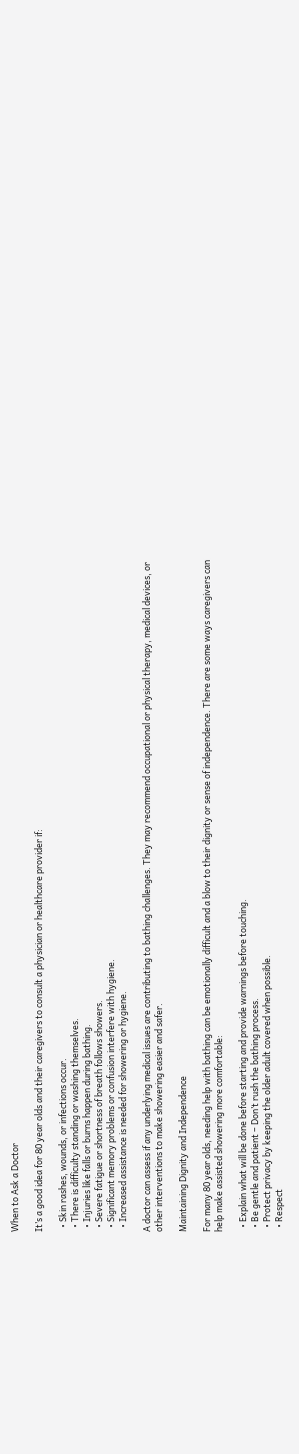When to Ask a Doctor

It’s a good idea for 80 year olds and their caregivers to consult a physician or healthcare provider if:

  • Skin rashes, wounds, or infections occur.
  • There is difficulty standing or washing themselves.
  • Injuries like falls or burns happen during bathing.
  • Severe fatigue or shortness of breath follows showers.
  • Significant memory problems or confusion interfere with hygiene.
  • Increased assistance is needed for showering or hygiene.

A doctor can assess if any underlying medical issues are contributing to bathing challenges. They may recommend occupational or physical therapy, medical devices, or other interventions to make showering easier and safer.

Maintaining Dignity and Independence

For many 80 year olds, needing help with bathing can be emotionally difficult and a blow to their dignity or sense of independence. There are some ways caregivers can help make assisted showering more comfortable:

  • Explain what will be done before starting and provide warnings before touching.
  • Be gentle and patient – Don’t rush the bathing process.
  • Protect privacy by keeping the older adult covered when possible.
  • Respect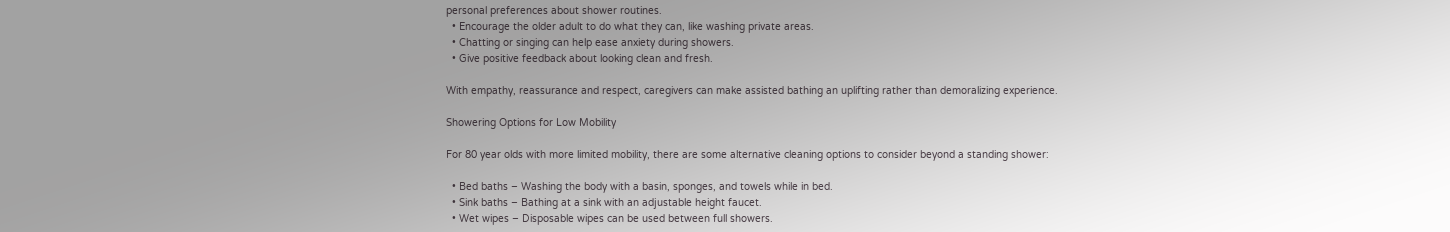personal preferences about shower routines.
  • Encourage the older adult to do what they can, like washing private areas.
  • Chatting or singing can help ease anxiety during showers.
  • Give positive feedback about looking clean and fresh.

With empathy, reassurance and respect, caregivers can make assisted bathing an uplifting rather than demoralizing experience.

Showering Options for Low Mobility

For 80 year olds with more limited mobility, there are some alternative cleaning options to consider beyond a standing shower:

  • Bed baths – Washing the body with a basin, sponges, and towels while in bed.
  • Sink baths – Bathing at a sink with an adjustable height faucet.
  • Wet wipes – Disposable wipes can be used between full showers.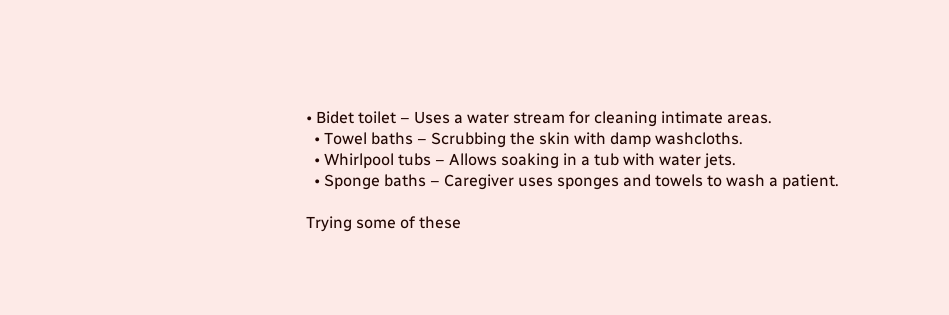• Bidet toilet – Uses a water stream for cleaning intimate areas.
  • Towel baths – Scrubbing the skin with damp washcloths.
  • Whirlpool tubs – Allows soaking in a tub with water jets.
  • Sponge baths – Caregiver uses sponges and towels to wash a patient.

Trying some of these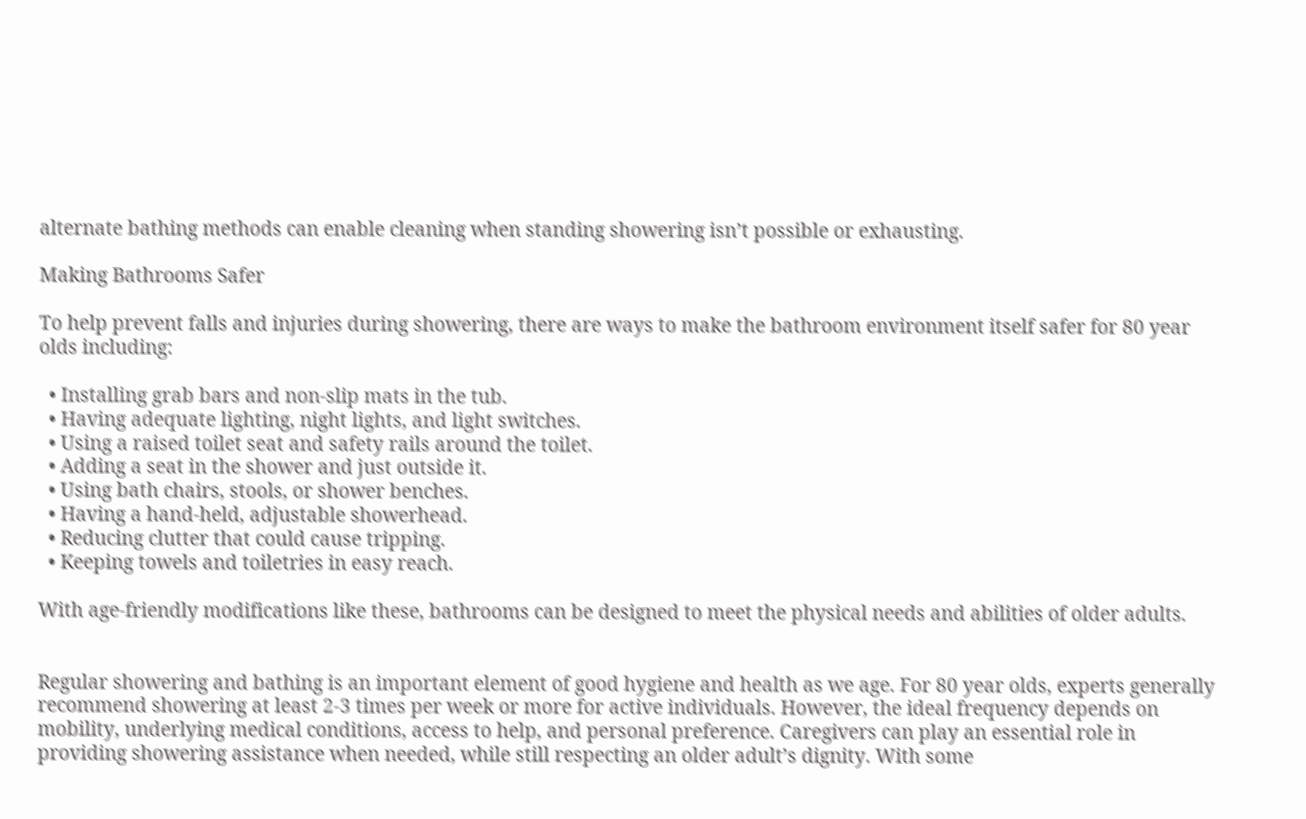alternate bathing methods can enable cleaning when standing showering isn’t possible or exhausting.

Making Bathrooms Safer

To help prevent falls and injuries during showering, there are ways to make the bathroom environment itself safer for 80 year olds including:

  • Installing grab bars and non-slip mats in the tub.
  • Having adequate lighting, night lights, and light switches.
  • Using a raised toilet seat and safety rails around the toilet.
  • Adding a seat in the shower and just outside it.
  • Using bath chairs, stools, or shower benches.
  • Having a hand-held, adjustable showerhead.
  • Reducing clutter that could cause tripping.
  • Keeping towels and toiletries in easy reach.

With age-friendly modifications like these, bathrooms can be designed to meet the physical needs and abilities of older adults.


Regular showering and bathing is an important element of good hygiene and health as we age. For 80 year olds, experts generally recommend showering at least 2-3 times per week or more for active individuals. However, the ideal frequency depends on mobility, underlying medical conditions, access to help, and personal preference. Caregivers can play an essential role in providing showering assistance when needed, while still respecting an older adult’s dignity. With some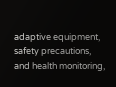adaptive equipment, safety precautions, and health monitoring,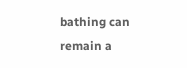bathing can remain a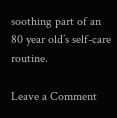soothing part of an 80 year old’s self-care routine.

Leave a Comment